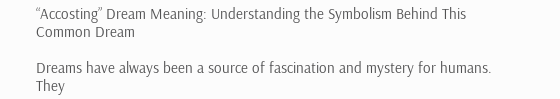“Accosting” Dream Meaning: Understanding the Symbolism Behind This Common Dream

Dreams have always been a source of fascination and mystery for humans. They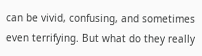can be vivid, confusing, and sometimes even terrifying. But what do they really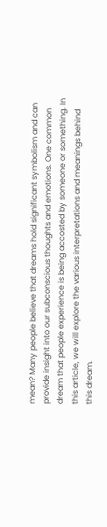mean? Many people believe that dreams hold significant symbolism and can provide insight into our subconscious thoughts and emotions. One common dream that people experience is being accosted by someone or something. In this article, we will explore the various interpretations and meanings behind this dream.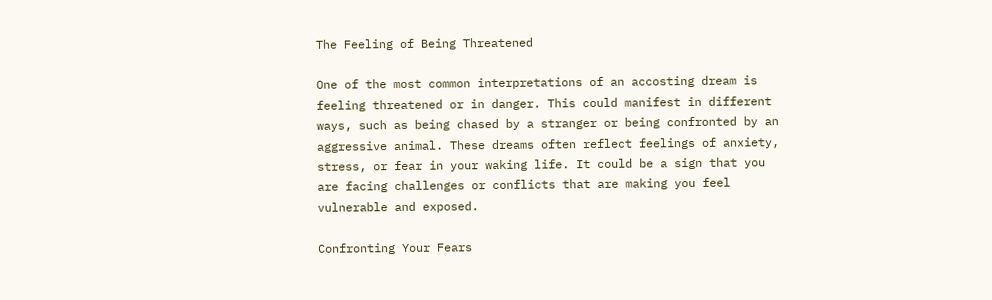The Feeling of Being Threatened

One of the most common interpretations of an accosting dream is feeling threatened or in danger. This could manifest in different ways, such as being chased by a stranger or being confronted by an aggressive animal. These dreams often reflect feelings of anxiety, stress, or fear in your waking life. It could be a sign that you are facing challenges or conflicts that are making you feel vulnerable and exposed.

Confronting Your Fears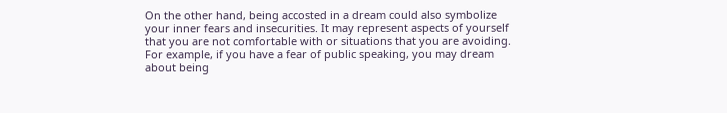On the other hand, being accosted in a dream could also symbolize your inner fears and insecurities. It may represent aspects of yourself that you are not comfortable with or situations that you are avoiding. For example, if you have a fear of public speaking, you may dream about being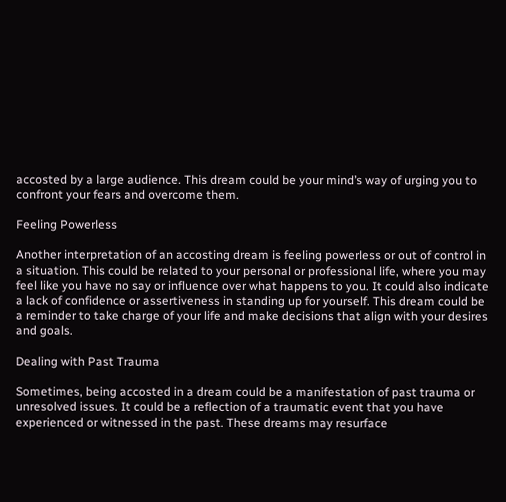accosted by a large audience. This dream could be your mind’s way of urging you to confront your fears and overcome them.

Feeling Powerless

Another interpretation of an accosting dream is feeling powerless or out of control in a situation. This could be related to your personal or professional life, where you may feel like you have no say or influence over what happens to you. It could also indicate a lack of confidence or assertiveness in standing up for yourself. This dream could be a reminder to take charge of your life and make decisions that align with your desires and goals.

Dealing with Past Trauma

Sometimes, being accosted in a dream could be a manifestation of past trauma or unresolved issues. It could be a reflection of a traumatic event that you have experienced or witnessed in the past. These dreams may resurface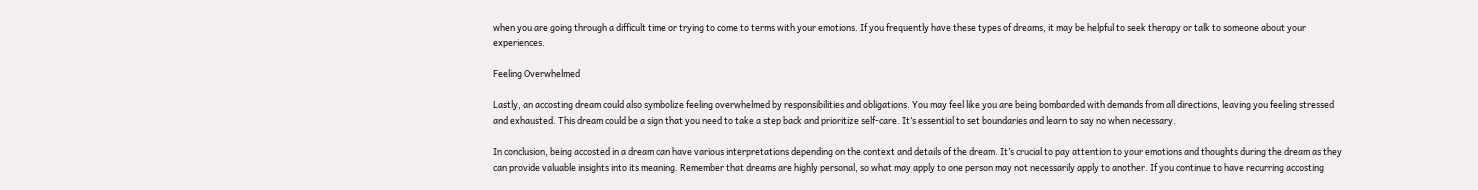when you are going through a difficult time or trying to come to terms with your emotions. If you frequently have these types of dreams, it may be helpful to seek therapy or talk to someone about your experiences.

Feeling Overwhelmed

Lastly, an accosting dream could also symbolize feeling overwhelmed by responsibilities and obligations. You may feel like you are being bombarded with demands from all directions, leaving you feeling stressed and exhausted. This dream could be a sign that you need to take a step back and prioritize self-care. It’s essential to set boundaries and learn to say no when necessary.

In conclusion, being accosted in a dream can have various interpretations depending on the context and details of the dream. It’s crucial to pay attention to your emotions and thoughts during the dream as they can provide valuable insights into its meaning. Remember that dreams are highly personal, so what may apply to one person may not necessarily apply to another. If you continue to have recurring accosting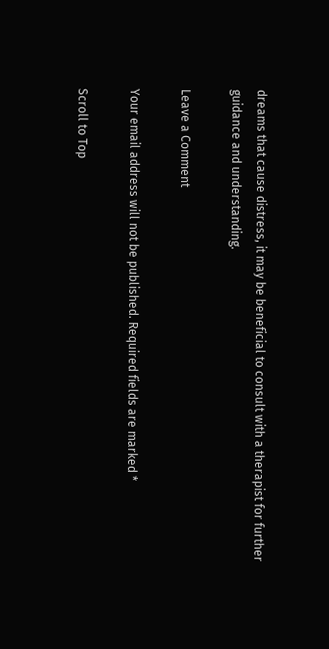dreams that cause distress, it may be beneficial to consult with a therapist for further guidance and understanding.

Leave a Comment

Your email address will not be published. Required fields are marked *

Scroll to Top